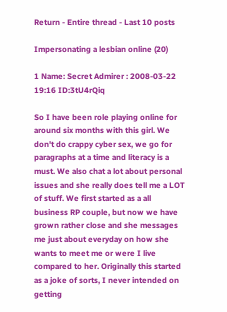Return - Entire thread - Last 10 posts

Impersonating a lesbian online (20)

1 Name: Secret Admirer : 2008-03-22 19:16 ID:3tU4rQiq

So I have been role playing online for around six months with this girl. We don't do crappy cyber sex, we go for paragraphs at a time and literacy is a must. We also chat a lot about personal issues and she really does tell me a LOT of stuff. We first started as a all business RP couple, but now we have grown rather close and she messages me just about everyday on how she wants to meet me or were I live compared to her. Originally this started as a joke of sorts, I never intended on getting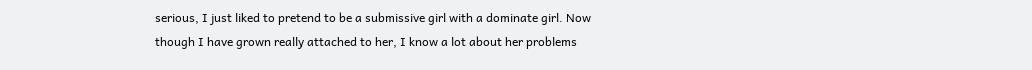serious, I just liked to pretend to be a submissive girl with a dominate girl. Now though I have grown really attached to her, I know a lot about her problems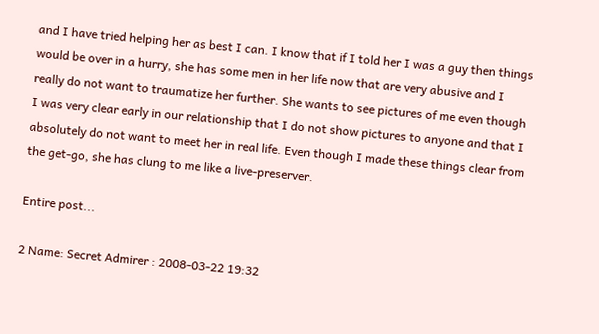and I have tried helping her as best I can. I know that if I told her I was a guy then things would be over in a hurry, she has some men in her life now that are very abusive and I really do not want to traumatize her further. She wants to see pictures of me even though I was very clear early in our relationship that I do not show pictures to anyone and that I absolutely do not want to meet her in real life. Even though I made these things clear from the get-go, she has clung to me like a live-preserver.

Entire post...

2 Name: Secret Admirer : 2008-03-22 19:32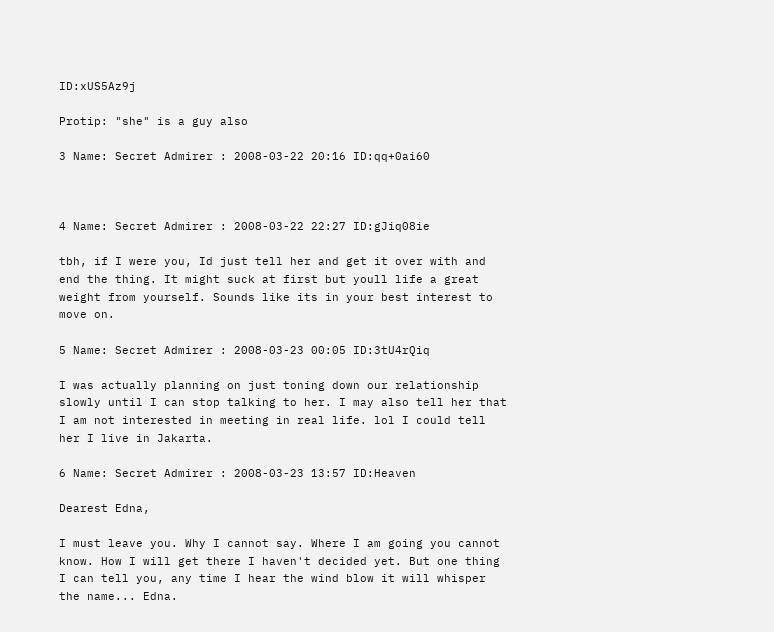ID:xUS5Az9j

Protip: "she" is a guy also

3 Name: Secret Admirer : 2008-03-22 20:16 ID:qq+0ai60



4 Name: Secret Admirer : 2008-03-22 22:27 ID:gJiq08ie

tbh, if I were you, Id just tell her and get it over with and end the thing. It might suck at first but youll life a great weight from yourself. Sounds like its in your best interest to move on.

5 Name: Secret Admirer : 2008-03-23 00:05 ID:3tU4rQiq

I was actually planning on just toning down our relationship slowly until I can stop talking to her. I may also tell her that I am not interested in meeting in real life. lol I could tell her I live in Jakarta.

6 Name: Secret Admirer : 2008-03-23 13:57 ID:Heaven

Dearest Edna,

I must leave you. Why I cannot say. Where I am going you cannot know. How I will get there I haven't decided yet. But one thing I can tell you, any time I hear the wind blow it will whisper the name... Edna.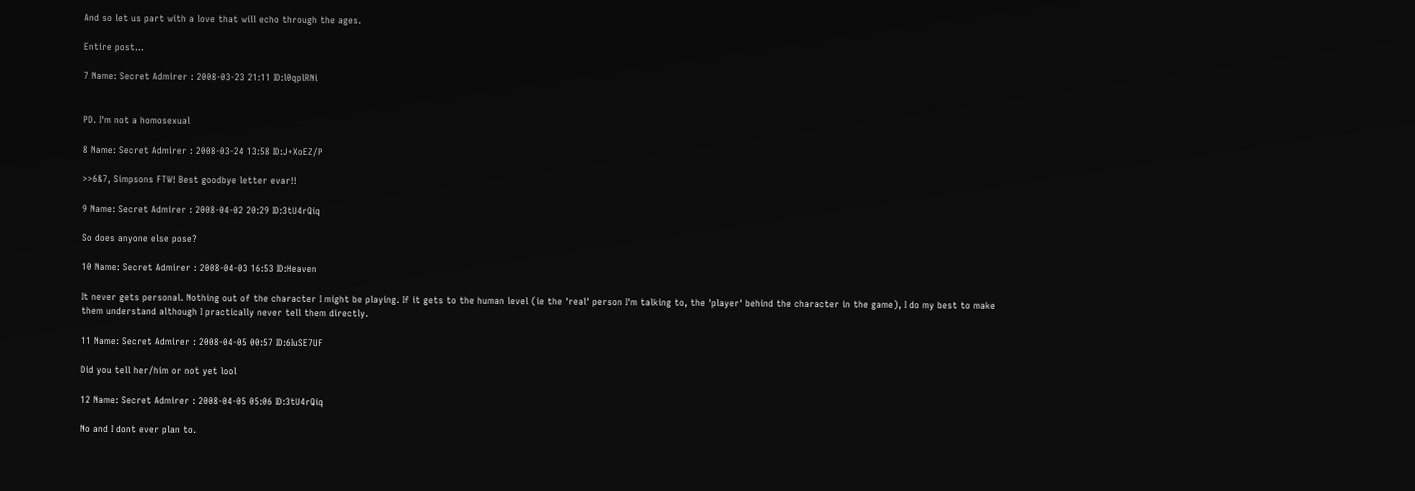And so let us part with a love that will echo through the ages.

Entire post...

7 Name: Secret Admirer : 2008-03-23 21:11 ID:l0qplRNi


PD. I'm not a homosexual

8 Name: Secret Admirer : 2008-03-24 13:58 ID:J+XoEZ/P

>>6&7, Simpsons FTW! Best goodbye letter evar!!

9 Name: Secret Admirer : 2008-04-02 20:29 ID:3tU4rQiq

So does anyone else pose?

10 Name: Secret Admirer : 2008-04-03 16:53 ID:Heaven

It never gets personal. Nothing out of the character I might be playing. If it gets to the human level (ie the 'real' person I'm talking to, the 'player' behind the character in the game), I do my best to make them understand although I practically never tell them directly.

11 Name: Secret Admirer : 2008-04-05 00:57 ID:6IuSE7UF

Did you tell her/him or not yet lool

12 Name: Secret Admirer : 2008-04-05 05:06 ID:3tU4rQiq

No and I dont ever plan to.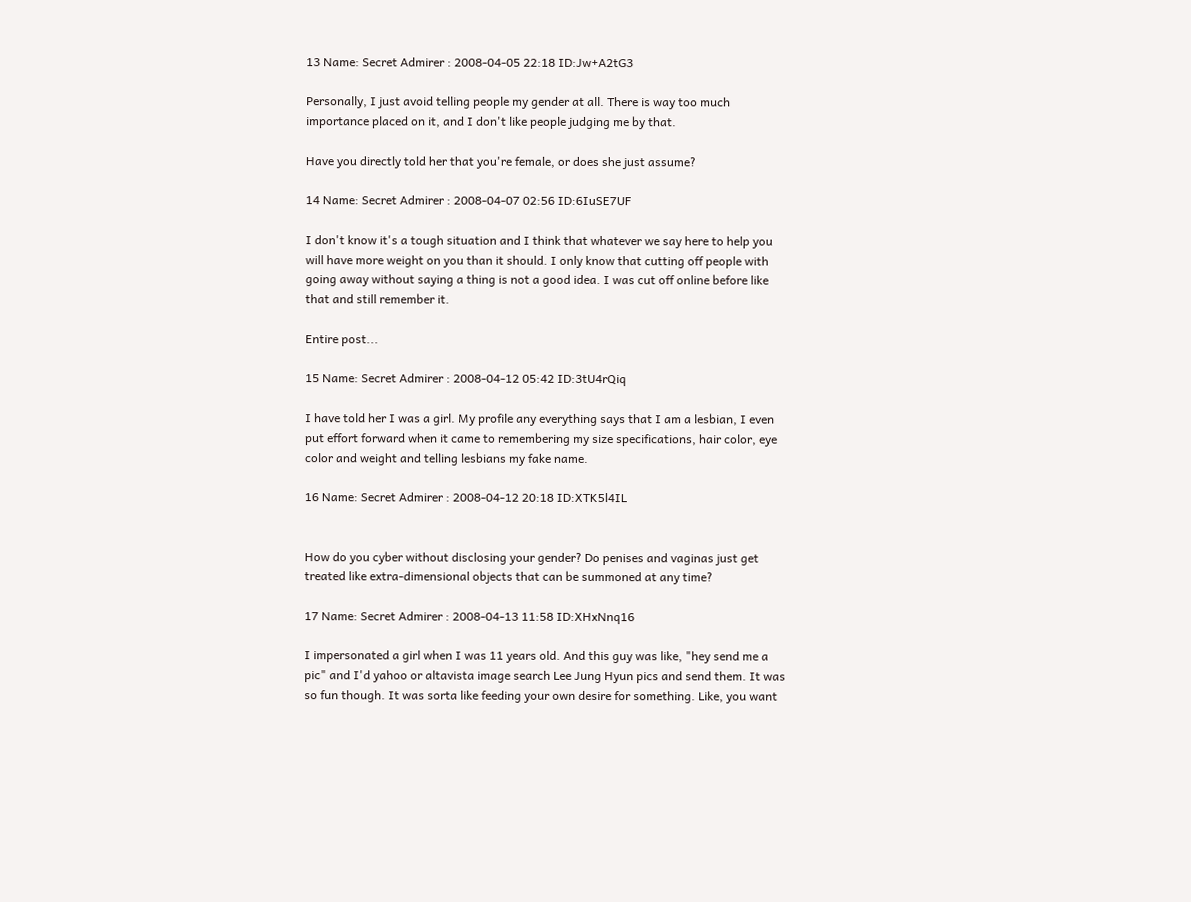13 Name: Secret Admirer : 2008-04-05 22:18 ID:Jw+A2tG3

Personally, I just avoid telling people my gender at all. There is way too much importance placed on it, and I don't like people judging me by that.

Have you directly told her that you're female, or does she just assume?

14 Name: Secret Admirer : 2008-04-07 02:56 ID:6IuSE7UF

I don't know it's a tough situation and I think that whatever we say here to help you will have more weight on you than it should. I only know that cutting off people with going away without saying a thing is not a good idea. I was cut off online before like that and still remember it.

Entire post...

15 Name: Secret Admirer : 2008-04-12 05:42 ID:3tU4rQiq

I have told her I was a girl. My profile any everything says that I am a lesbian, I even put effort forward when it came to remembering my size specifications, hair color, eye color and weight and telling lesbians my fake name.

16 Name: Secret Admirer : 2008-04-12 20:18 ID:XTK5l4IL


How do you cyber without disclosing your gender? Do penises and vaginas just get treated like extra-dimensional objects that can be summoned at any time?

17 Name: Secret Admirer : 2008-04-13 11:58 ID:XHxNnq16

I impersonated a girl when I was 11 years old. And this guy was like, "hey send me a pic" and I'd yahoo or altavista image search Lee Jung Hyun pics and send them. It was so fun though. It was sorta like feeding your own desire for something. Like, you want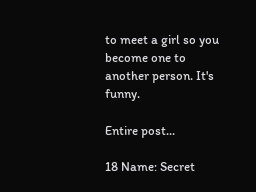to meet a girl so you become one to another person. It's funny.

Entire post...

18 Name: Secret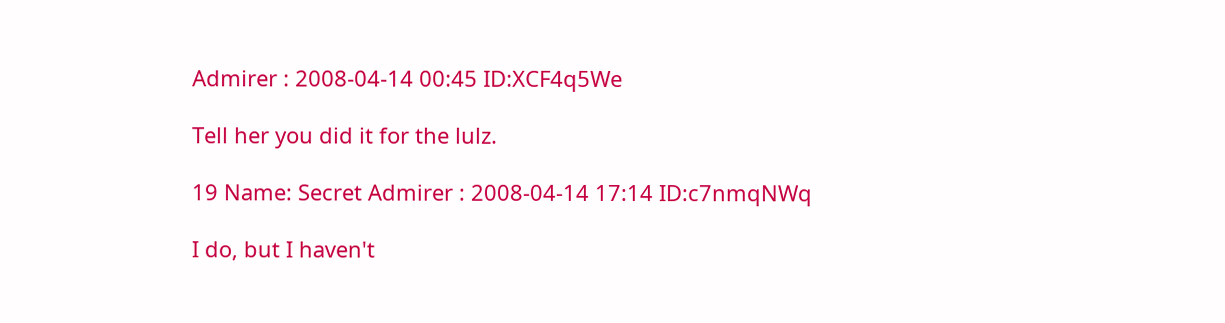Admirer : 2008-04-14 00:45 ID:XCF4q5We

Tell her you did it for the lulz.

19 Name: Secret Admirer : 2008-04-14 17:14 ID:c7nmqNWq

I do, but I haven't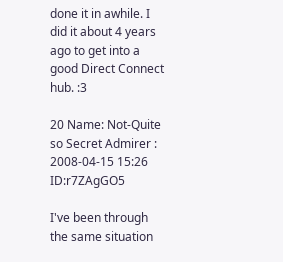done it in awhile. I did it about 4 years ago to get into a good Direct Connect hub. :3

20 Name: Not-Quite so Secret Admirer : 2008-04-15 15:26 ID:r7ZAgGO5

I've been through the same situation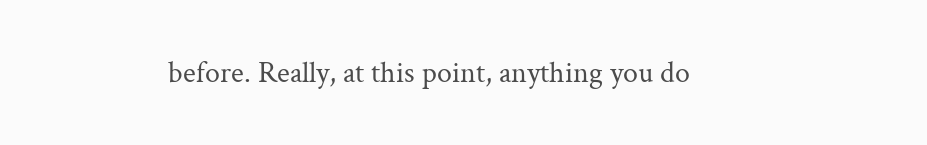before. Really, at this point, anything you do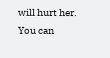will hurt her.
You can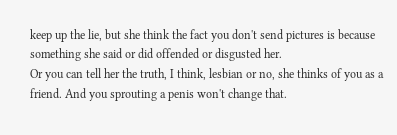keep up the lie, but she think the fact you don't send pictures is because something she said or did offended or disgusted her.
Or you can tell her the truth, I think, lesbian or no, she thinks of you as a friend. And you sprouting a penis won't change that.